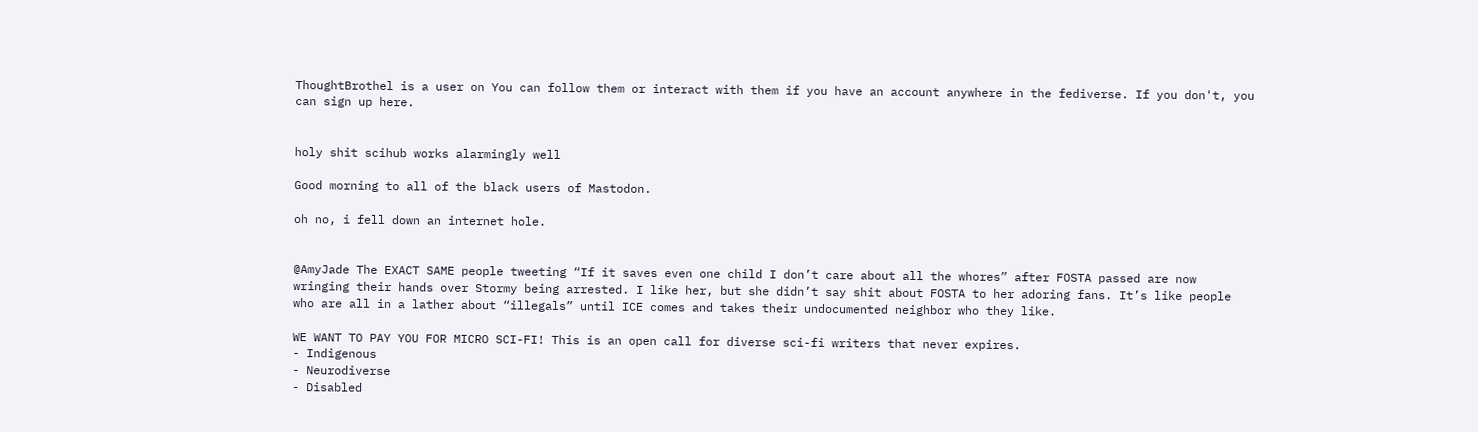ThoughtBrothel is a user on You can follow them or interact with them if you have an account anywhere in the fediverse. If you don't, you can sign up here.


holy shit scihub works alarmingly well

Good morning to all of the black users of Mastodon.

oh no, i fell down an internet hole.


@AmyJade The EXACT SAME people tweeting “If it saves even one child I don’t care about all the whores” after FOSTA passed are now wringing their hands over Stormy being arrested. I like her, but she didn’t say shit about FOSTA to her adoring fans. It’s like people who are all in a lather about “illegals” until ICE comes and takes their undocumented neighbor who they like.

WE WANT TO PAY YOU FOR MICRO SCI-FI! This is an open call for diverse sci-fi writers that never expires.
- Indigenous
- Neurodiverse
- Disabled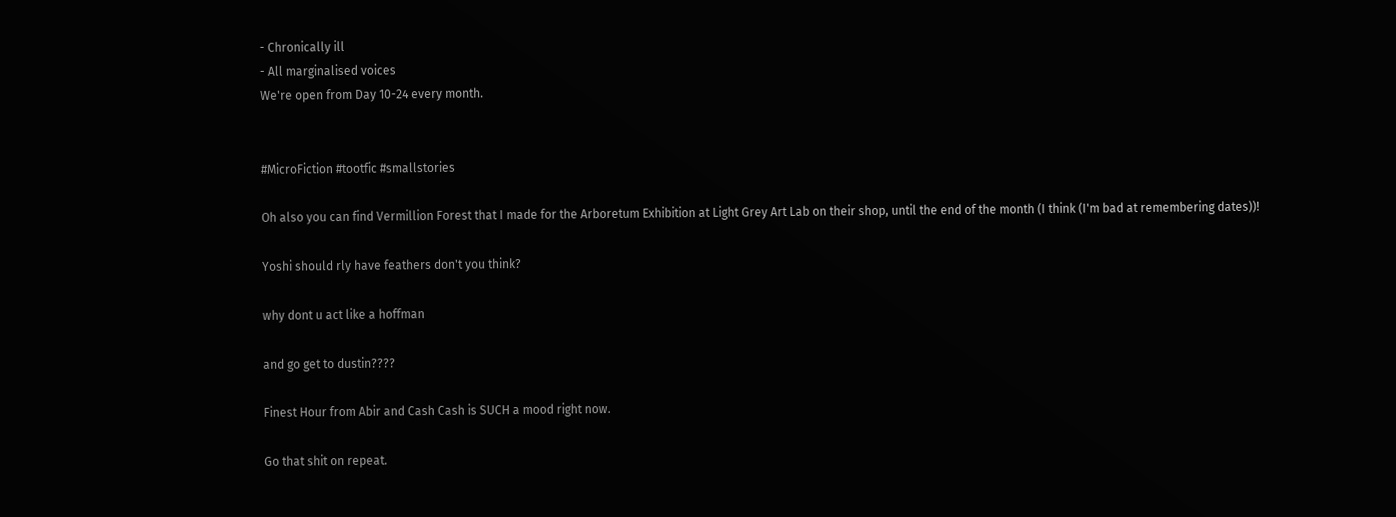- Chronically ill
- All marginalised voices
We're open from Day 10-24 every month.


#MicroFiction #tootfic #smallstories

Oh also you can find Vermillion Forest that I made for the Arboretum Exhibition at Light Grey Art Lab on their shop, until the end of the month (I think (I'm bad at remembering dates))!

Yoshi should rly have feathers don't you think?

why dont u act like a hoffman

and go get to dustin????

Finest Hour from Abir and Cash Cash is SUCH a mood right now.

Go that shit on repeat.